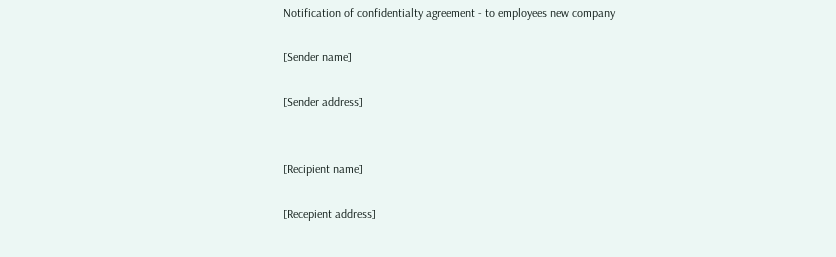Notification of confidentialty agreement - to employees new company

[Sender name]

[Sender address]


[Recipient name]

[Recepient address]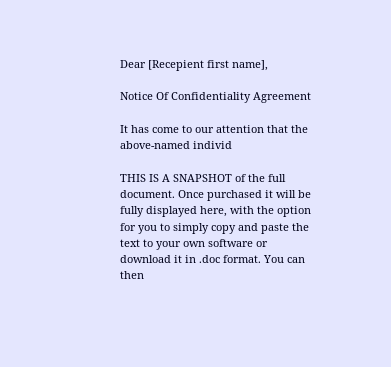Dear [Recepient first name],

Notice Of Confidentiality Agreement

It has come to our attention that the above-named individ

THIS IS A SNAPSHOT of the full document. Once purchased it will be fully displayed here, with the option for you to simply copy and paste the text to your own software or download it in .doc format. You can then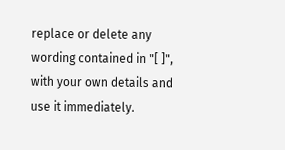replace or delete any wording contained in "[ ]", with your own details and use it immediately.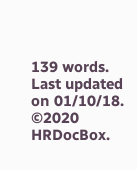139 words. Last updated on 01/10/18. ©2020 HRDocBox.